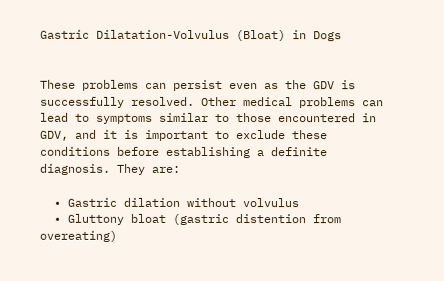Gastric Dilatation-Volvulus (Bloat) in Dogs


These problems can persist even as the GDV is successfully resolved. Other medical problems can lead to symptoms similar to those encountered in GDV, and it is important to exclude these conditions before establishing a definite diagnosis. They are:

  • Gastric dilation without volvulus
  • Gluttony bloat (gastric distention from overeating)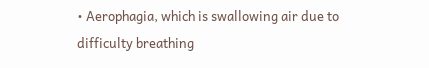• Aerophagia, which is swallowing air due to difficulty breathing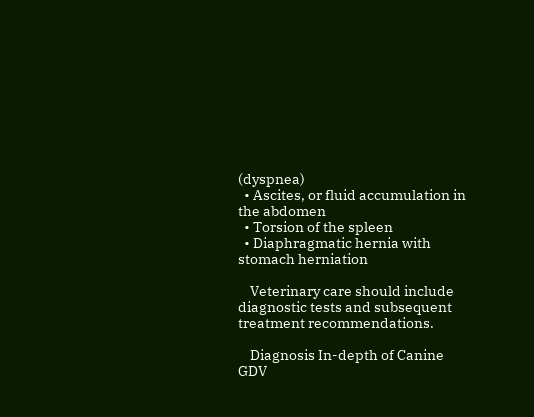(dyspnea)
  • Ascites, or fluid accumulation in the abdomen
  • Torsion of the spleen
  • Diaphragmatic hernia with stomach herniation

    Veterinary care should include diagnostic tests and subsequent treatment recommendations.

    Diagnosis In-depth of Canine GDV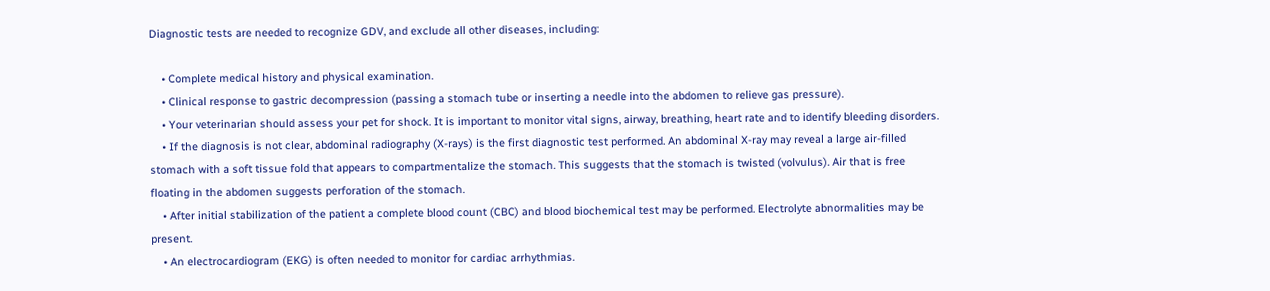Diagnostic tests are needed to recognize GDV, and exclude all other diseases, including:

    • Complete medical history and physical examination.
    • Clinical response to gastric decompression (passing a stomach tube or inserting a needle into the abdomen to relieve gas pressure).
    • Your veterinarian should assess your pet for shock. It is important to monitor vital signs, airway, breathing, heart rate and to identify bleeding disorders.
    • If the diagnosis is not clear, abdominal radiography (X-rays) is the first diagnostic test performed. An abdominal X-ray may reveal a large air-filled stomach with a soft tissue fold that appears to compartmentalize the stomach. This suggests that the stomach is twisted (volvulus). Air that is free floating in the abdomen suggests perforation of the stomach.
    • After initial stabilization of the patient a complete blood count (CBC) and blood biochemical test may be performed. Electrolyte abnormalities may be present.
    • An electrocardiogram (EKG) is often needed to monitor for cardiac arrhythmias.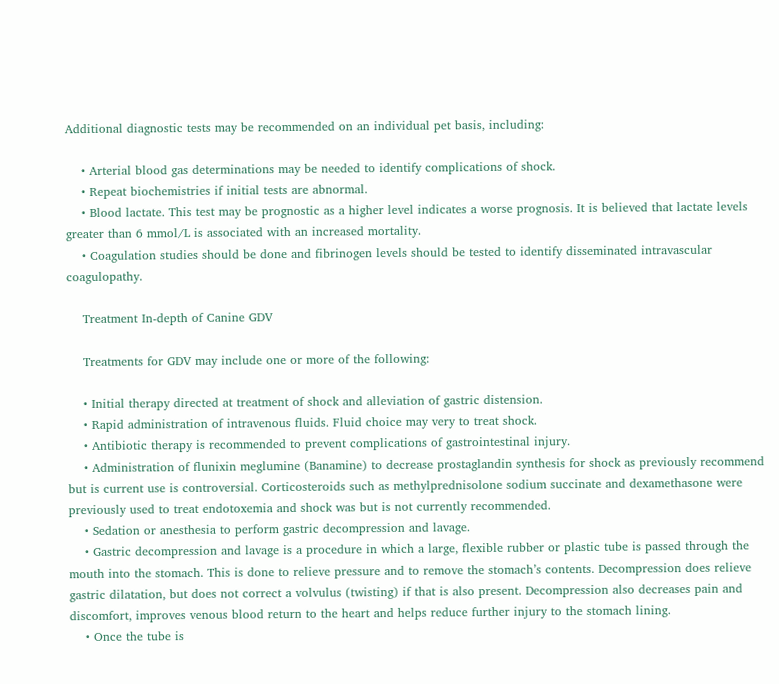Additional diagnostic tests may be recommended on an individual pet basis, including:

    • Arterial blood gas determinations may be needed to identify complications of shock.
    • Repeat biochemistries if initial tests are abnormal.
    • Blood lactate. This test may be prognostic as a higher level indicates a worse prognosis. It is believed that lactate levels greater than 6 mmol/L is associated with an increased mortality.
    • Coagulation studies should be done and fibrinogen levels should be tested to identify disseminated intravascular coagulopathy.

    Treatment In-depth of Canine GDV

    Treatments for GDV may include one or more of the following:

    • Initial therapy directed at treatment of shock and alleviation of gastric distension.
    • Rapid administration of intravenous fluids. Fluid choice may very to treat shock.
    • Antibiotic therapy is recommended to prevent complications of gastrointestinal injury.
    • Administration of flunixin meglumine (Banamine) to decrease prostaglandin synthesis for shock as previously recommend but is current use is controversial. Corticosteroids such as methylprednisolone sodium succinate and dexamethasone were previously used to treat endotoxemia and shock was but is not currently recommended.
    • Sedation or anesthesia to perform gastric decompression and lavage.
    • Gastric decompression and lavage is a procedure in which a large, flexible rubber or plastic tube is passed through the mouth into the stomach. This is done to relieve pressure and to remove the stomach’s contents. Decompression does relieve gastric dilatation, but does not correct a volvulus (twisting) if that is also present. Decompression also decreases pain and discomfort, improves venous blood return to the heart and helps reduce further injury to the stomach lining.
    • Once the tube is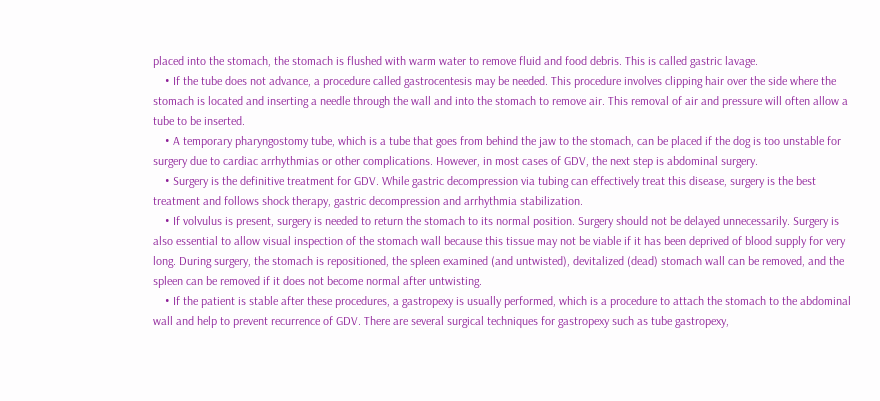placed into the stomach, the stomach is flushed with warm water to remove fluid and food debris. This is called gastric lavage.
    • If the tube does not advance, a procedure called gastrocentesis may be needed. This procedure involves clipping hair over the side where the stomach is located and inserting a needle through the wall and into the stomach to remove air. This removal of air and pressure will often allow a tube to be inserted.
    • A temporary pharyngostomy tube, which is a tube that goes from behind the jaw to the stomach, can be placed if the dog is too unstable for surgery due to cardiac arrhythmias or other complications. However, in most cases of GDV, the next step is abdominal surgery.
    • Surgery is the definitive treatment for GDV. While gastric decompression via tubing can effectively treat this disease, surgery is the best treatment and follows shock therapy, gastric decompression and arrhythmia stabilization.
    • If volvulus is present, surgery is needed to return the stomach to its normal position. Surgery should not be delayed unnecessarily. Surgery is also essential to allow visual inspection of the stomach wall because this tissue may not be viable if it has been deprived of blood supply for very long. During surgery, the stomach is repositioned, the spleen examined (and untwisted), devitalized (dead) stomach wall can be removed, and the spleen can be removed if it does not become normal after untwisting.
    • If the patient is stable after these procedures, a gastropexy is usually performed, which is a procedure to attach the stomach to the abdominal wall and help to prevent recurrence of GDV. There are several surgical techniques for gastropexy such as tube gastropexy,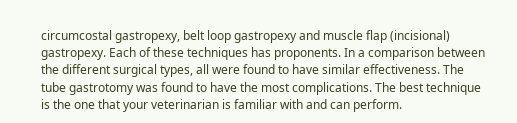circumcostal gastropexy, belt loop gastropexy and muscle flap (incisional) gastropexy. Each of these techniques has proponents. In a comparison between the different surgical types, all were found to have similar effectiveness. The tube gastrotomy was found to have the most complications. The best technique is the one that your veterinarian is familiar with and can perform.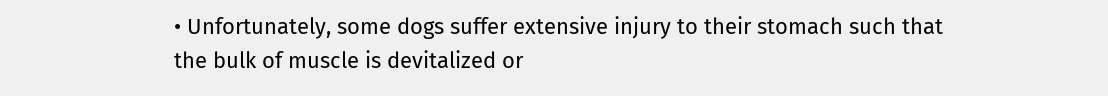• Unfortunately, some dogs suffer extensive injury to their stomach such that the bulk of muscle is devitalized or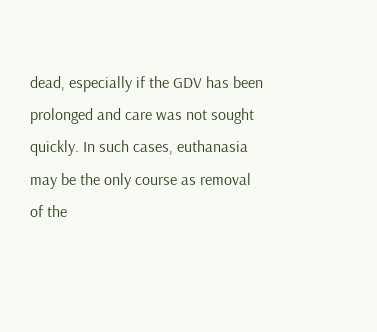dead, especially if the GDV has been prolonged and care was not sought quickly. In such cases, euthanasia may be the only course as removal of the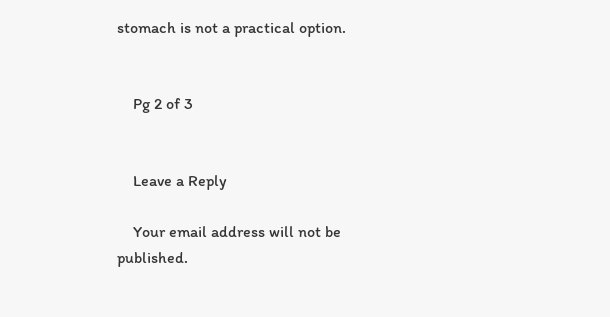stomach is not a practical option.


    Pg 2 of 3


    Leave a Reply

    Your email address will not be published.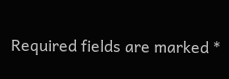Required fields are marked *